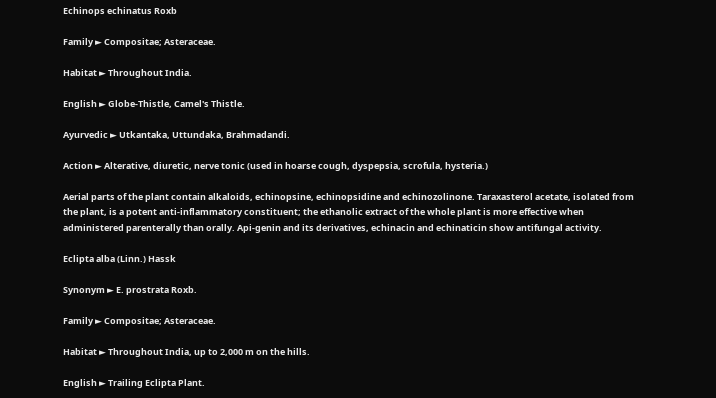Echinops echinatus Roxb

Family ► Compositae; Asteraceae.

Habitat ► Throughout India.

English ► Globe-Thistle, Camel's Thistle.

Ayurvedic ► Utkantaka, Uttundaka, Brahmadandi.

Action ► Alterative, diuretic, nerve tonic (used in hoarse cough, dyspepsia, scrofula, hysteria.)

Aerial parts of the plant contain alkaloids, echinopsine, echinopsidine and echinozolinone. Taraxasterol acetate, isolated from the plant, is a potent anti-inflammatory constituent; the ethanolic extract of the whole plant is more effective when administered parenterally than orally. Api-genin and its derivatives, echinacin and echinaticin show antifungal activity.

Eclipta alba (Linn.) Hassk

Synonym ► E. prostrata Roxb.

Family ► Compositae; Asteraceae.

Habitat ► Throughout India, up to 2,000 m on the hills.

English ► Trailing Eclipta Plant.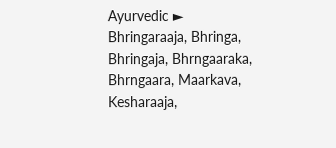Ayurvedic ► Bhringaraaja, Bhringa, Bhringaja, Bhrngaaraka, Bhrngaara, Maarkava, Kesharaaja,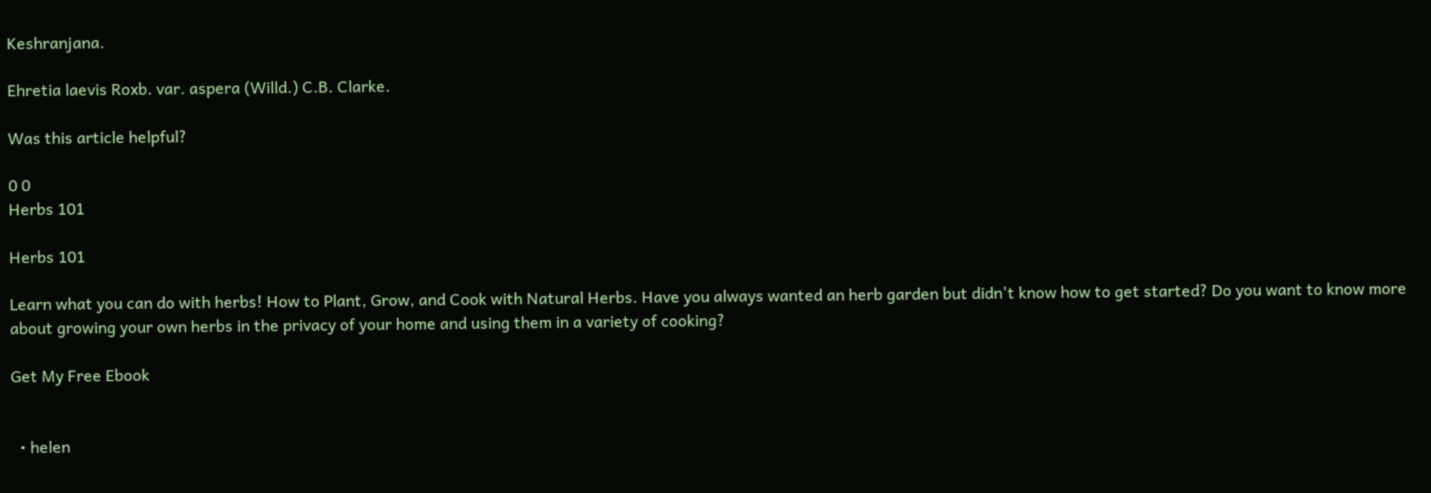Keshranjana.

Ehretia laevis Roxb. var. aspera (Willd.) C.B. Clarke.

Was this article helpful?

0 0
Herbs 101

Herbs 101

Learn what you can do with herbs! How to Plant, Grow, and Cook with Natural Herbs. Have you always wanted an herb garden but didn't know how to get started? Do you want to know more about growing your own herbs in the privacy of your home and using them in a variety of cooking?

Get My Free Ebook


  • helen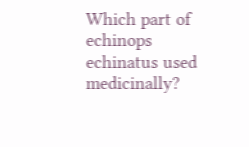Which part of echinops echinatus used medicinally?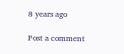8 years ago

Post a comment